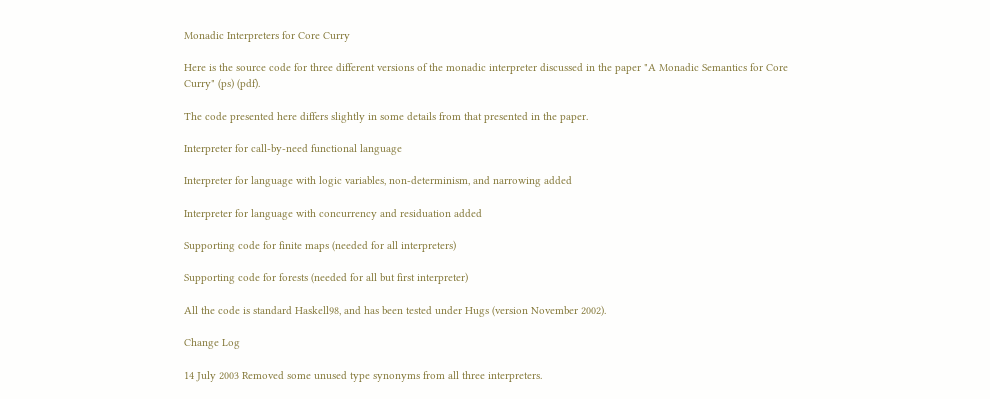Monadic Interpreters for Core Curry

Here is the source code for three different versions of the monadic interpreter discussed in the paper "A Monadic Semantics for Core Curry" (ps) (pdf).

The code presented here differs slightly in some details from that presented in the paper.

Interpreter for call-by-need functional language

Interpreter for language with logic variables, non-determinism, and narrowing added

Interpreter for language with concurrency and residuation added

Supporting code for finite maps (needed for all interpreters)

Supporting code for forests (needed for all but first interpreter)

All the code is standard Haskell98, and has been tested under Hugs (version November 2002).

Change Log

14 July 2003 Removed some unused type synonyms from all three interpreters.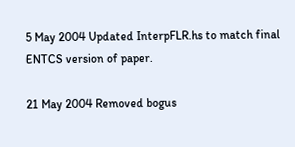5 May 2004 Updated InterpFLR.hs to match final ENTCS version of paper.

21 May 2004 Removed bogus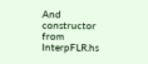And constructor from InterpFLR.hs